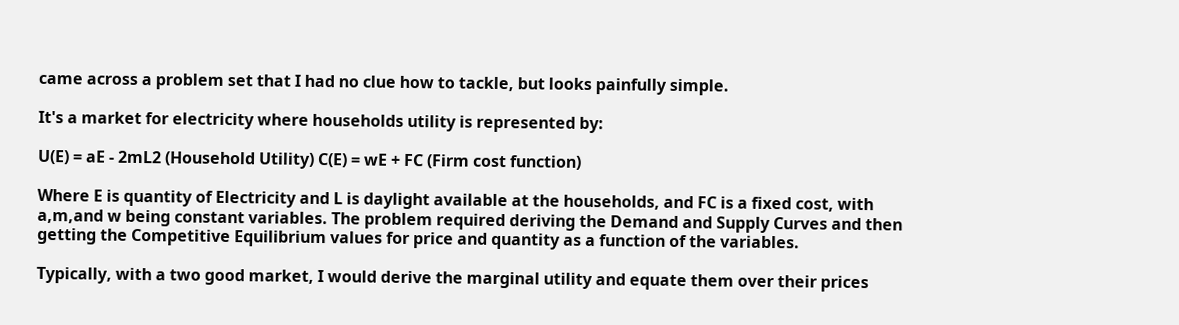came across a problem set that I had no clue how to tackle, but looks painfully simple.

It's a market for electricity where households utility is represented by:

U(E) = aE - 2mL2 (Household Utility) C(E) = wE + FC (Firm cost function)

Where E is quantity of Electricity and L is daylight available at the households, and FC is a fixed cost, with a,m,and w being constant variables. The problem required deriving the Demand and Supply Curves and then getting the Competitive Equilibrium values for price and quantity as a function of the variables.

Typically, with a two good market, I would derive the marginal utility and equate them over their prices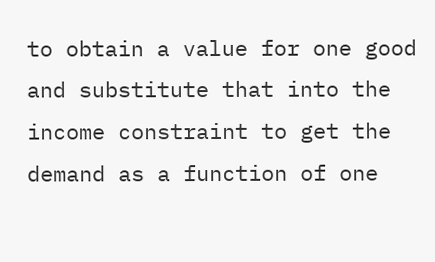to obtain a value for one good and substitute that into the income constraint to get the demand as a function of one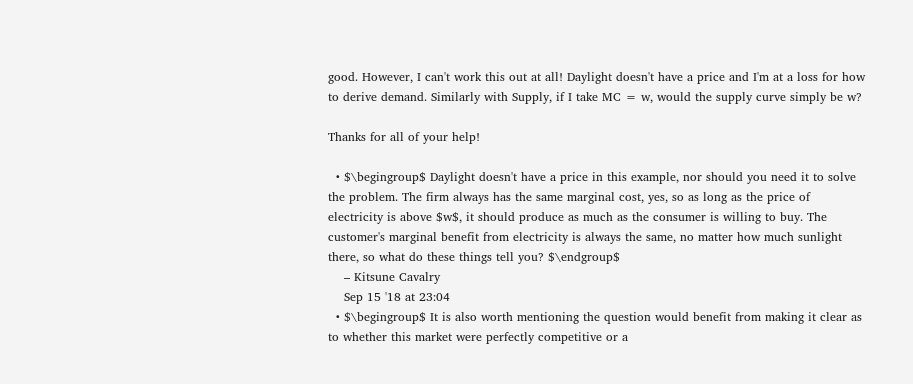good. However, I can't work this out at all! Daylight doesn't have a price and I'm at a loss for how to derive demand. Similarly with Supply, if I take MC = w, would the supply curve simply be w?

Thanks for all of your help!

  • $\begingroup$ Daylight doesn't have a price in this example, nor should you need it to solve the problem. The firm always has the same marginal cost, yes, so as long as the price of electricity is above $w$, it should produce as much as the consumer is willing to buy. The customer's marginal benefit from electricity is always the same, no matter how much sunlight there, so what do these things tell you? $\endgroup$
    – Kitsune Cavalry
    Sep 15 '18 at 23:04
  • $\begingroup$ It is also worth mentioning the question would benefit from making it clear as to whether this market were perfectly competitive or a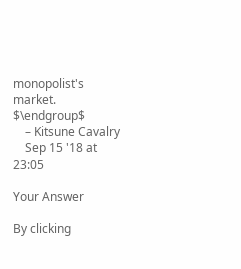monopolist's market. $\endgroup$
    – Kitsune Cavalry
    Sep 15 '18 at 23:05

Your Answer

By clicking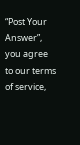“Post Your Answer”, you agree to our terms of service,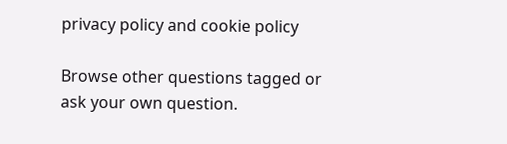privacy policy and cookie policy

Browse other questions tagged or ask your own question.